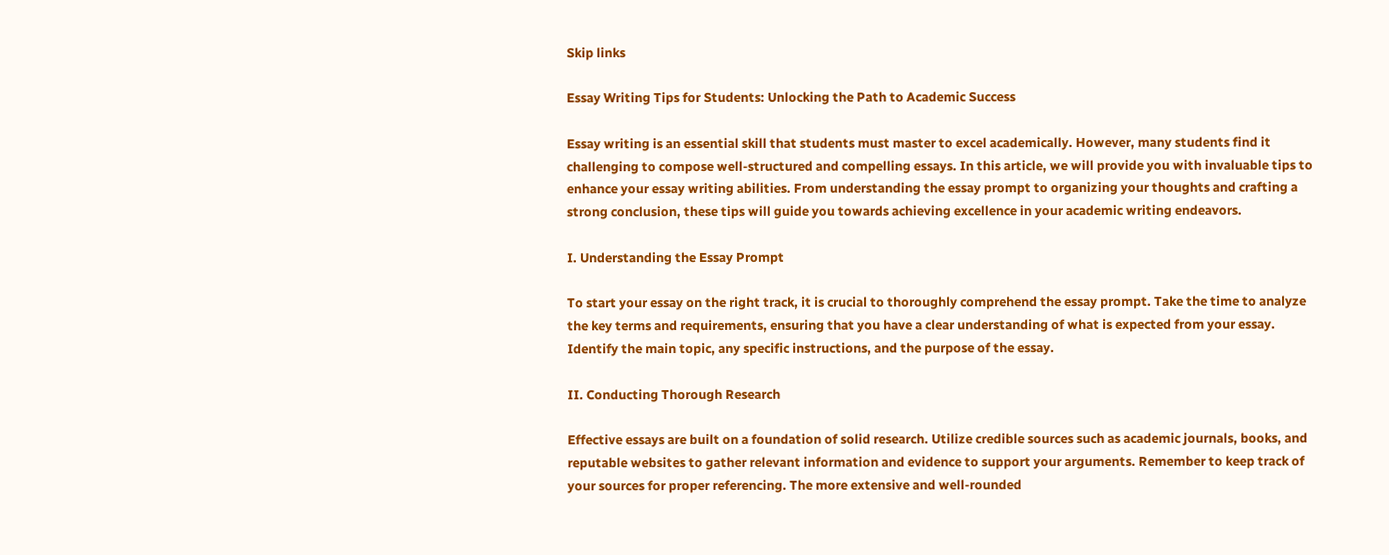Skip links

Essay Writing Tips for Students: Unlocking the Path to Academic Success

Essay writing is an essential skill that students must master to excel academically. However, many students find it challenging to compose well-structured and compelling essays. In this article, we will provide you with invaluable tips to enhance your essay writing abilities. From understanding the essay prompt to organizing your thoughts and crafting a strong conclusion, these tips will guide you towards achieving excellence in your academic writing endeavors.

I. Understanding the Essay Prompt

To start your essay on the right track, it is crucial to thoroughly comprehend the essay prompt. Take the time to analyze the key terms and requirements, ensuring that you have a clear understanding of what is expected from your essay. Identify the main topic, any specific instructions, and the purpose of the essay.

II. Conducting Thorough Research

Effective essays are built on a foundation of solid research. Utilize credible sources such as academic journals, books, and reputable websites to gather relevant information and evidence to support your arguments. Remember to keep track of your sources for proper referencing. The more extensive and well-rounded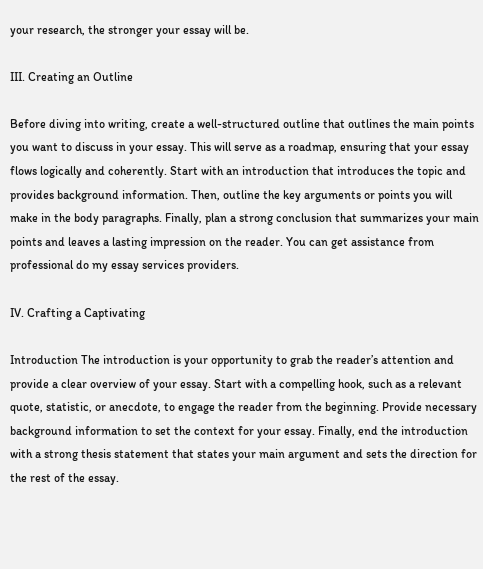your research, the stronger your essay will be.

III. Creating an Outline

Before diving into writing, create a well-structured outline that outlines the main points you want to discuss in your essay. This will serve as a roadmap, ensuring that your essay flows logically and coherently. Start with an introduction that introduces the topic and provides background information. Then, outline the key arguments or points you will make in the body paragraphs. Finally, plan a strong conclusion that summarizes your main points and leaves a lasting impression on the reader. You can get assistance from professional do my essay services providers.

IV. Crafting a Captivating

Introduction The introduction is your opportunity to grab the reader’s attention and provide a clear overview of your essay. Start with a compelling hook, such as a relevant quote, statistic, or anecdote, to engage the reader from the beginning. Provide necessary background information to set the context for your essay. Finally, end the introduction with a strong thesis statement that states your main argument and sets the direction for the rest of the essay.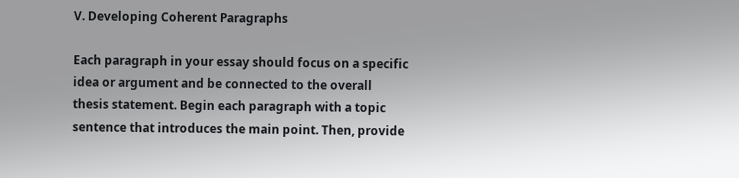V. Developing Coherent Paragraphs

Each paragraph in your essay should focus on a specific idea or argument and be connected to the overall thesis statement. Begin each paragraph with a topic sentence that introduces the main point. Then, provide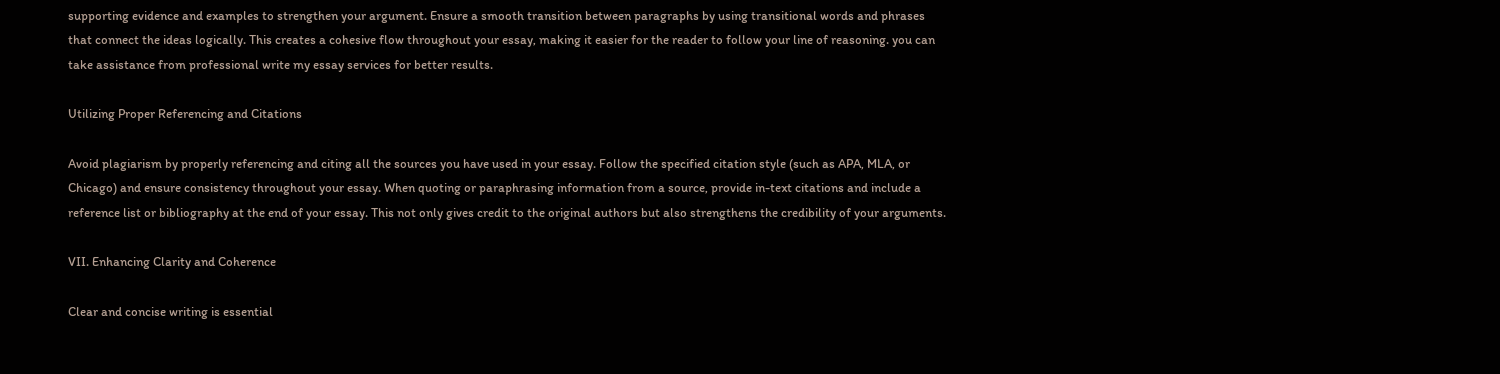supporting evidence and examples to strengthen your argument. Ensure a smooth transition between paragraphs by using transitional words and phrases that connect the ideas logically. This creates a cohesive flow throughout your essay, making it easier for the reader to follow your line of reasoning. you can take assistance from professional write my essay services for better results.

Utilizing Proper Referencing and Citations

Avoid plagiarism by properly referencing and citing all the sources you have used in your essay. Follow the specified citation style (such as APA, MLA, or Chicago) and ensure consistency throughout your essay. When quoting or paraphrasing information from a source, provide in-text citations and include a reference list or bibliography at the end of your essay. This not only gives credit to the original authors but also strengthens the credibility of your arguments.

VII. Enhancing Clarity and Coherence

Clear and concise writing is essential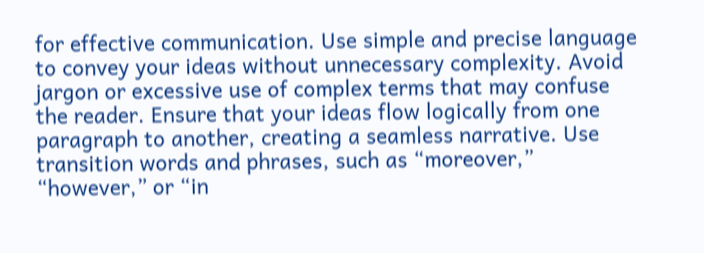for effective communication. Use simple and precise language to convey your ideas without unnecessary complexity. Avoid jargon or excessive use of complex terms that may confuse the reader. Ensure that your ideas flow logically from one paragraph to another, creating a seamless narrative. Use transition words and phrases, such as “moreover,” “however,” or “in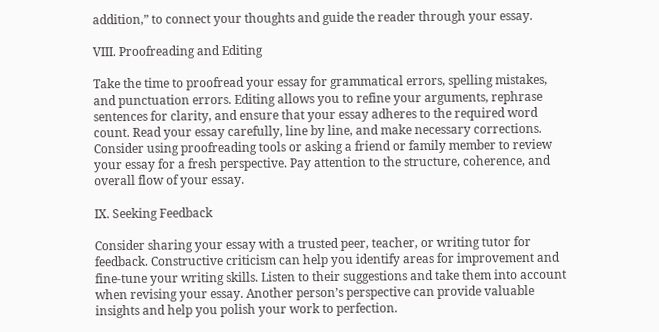addition,” to connect your thoughts and guide the reader through your essay.

VIII. Proofreading and Editing

Take the time to proofread your essay for grammatical errors, spelling mistakes, and punctuation errors. Editing allows you to refine your arguments, rephrase sentences for clarity, and ensure that your essay adheres to the required word count. Read your essay carefully, line by line, and make necessary corrections. Consider using proofreading tools or asking a friend or family member to review your essay for a fresh perspective. Pay attention to the structure, coherence, and overall flow of your essay.

IX. Seeking Feedback

Consider sharing your essay with a trusted peer, teacher, or writing tutor for feedback. Constructive criticism can help you identify areas for improvement and fine-tune your writing skills. Listen to their suggestions and take them into account when revising your essay. Another person’s perspective can provide valuable insights and help you polish your work to perfection.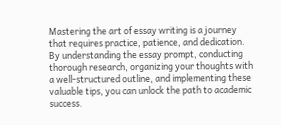Mastering the art of essay writing is a journey that requires practice, patience, and dedication. By understanding the essay prompt, conducting thorough research, organizing your thoughts with a well-structured outline, and implementing these valuable tips, you can unlock the path to academic success.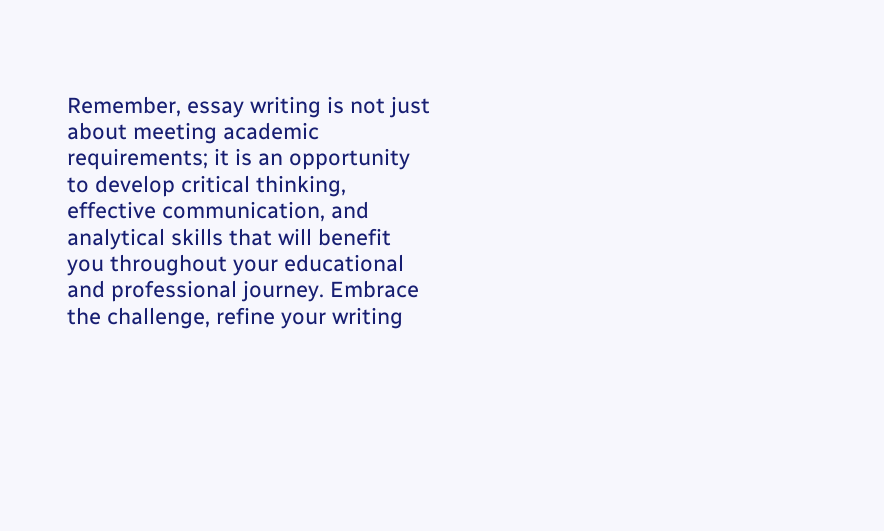Remember, essay writing is not just about meeting academic requirements; it is an opportunity to develop critical thinking, effective communication, and analytical skills that will benefit you throughout your educational and professional journey. Embrace the challenge, refine your writing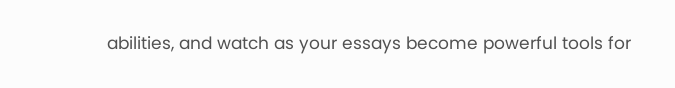abilities, and watch as your essays become powerful tools for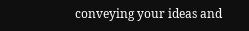conveying your ideas and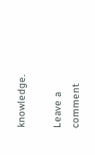knowledge.

Leave a comment